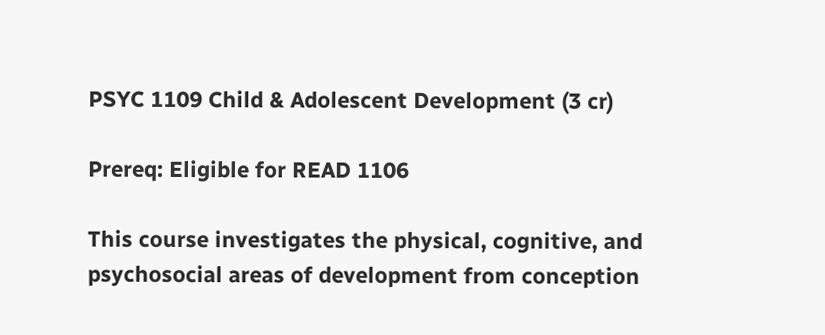PSYC 1109 Child & Adolescent Development (3 cr)

Prereq: Eligible for READ 1106

This course investigates the physical, cognitive, and psychosocial areas of development from conception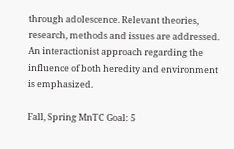through adolescence. Relevant theories, research, methods and issues are addressed. An interactionist approach regarding the influence of both heredity and environment is emphasized.

Fall, Spring MnTC Goal: 5